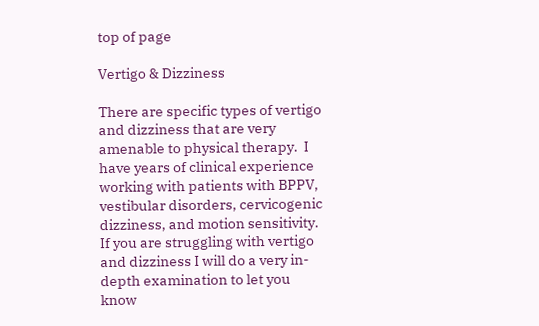top of page

Vertigo & Dizziness

There are specific types of vertigo and dizziness that are very amenable to physical therapy.  I have years of clinical experience working with patients with BPPV, vestibular disorders, cervicogenic dizziness, and motion sensitivity.  If you are struggling with vertigo and dizziness I will do a very in-depth examination to let you know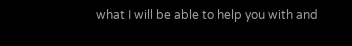what I will be able to help you with and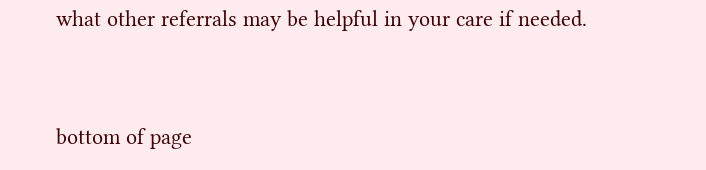what other referrals may be helpful in your care if needed.


bottom of page